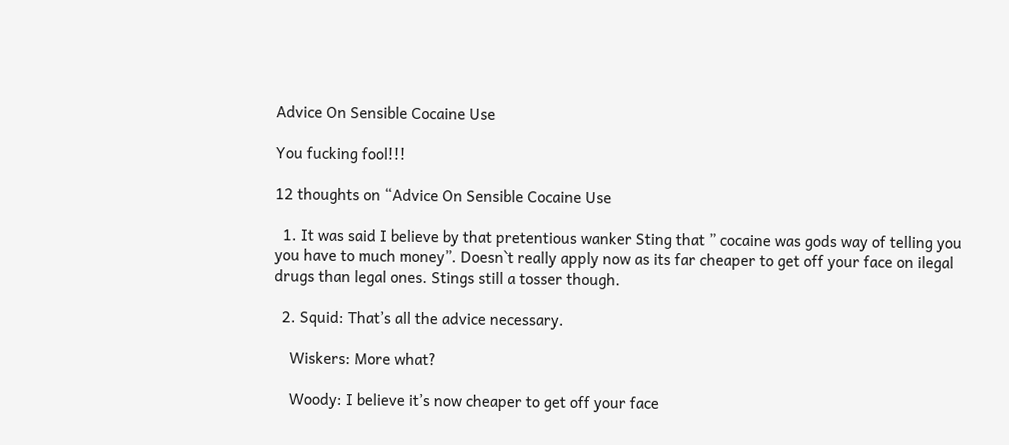Advice On Sensible Cocaine Use

You fucking fool!!!

12 thoughts on “Advice On Sensible Cocaine Use

  1. It was said I believe by that pretentious wanker Sting that ” cocaine was gods way of telling you you have to much money”. Doesn`t really apply now as its far cheaper to get off your face on ilegal drugs than legal ones. Stings still a tosser though.

  2. Squid: That’s all the advice necessary.

    Wiskers: More what?

    Woody: I believe it’s now cheaper to get off your face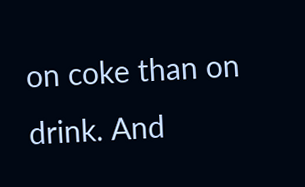on coke than on drink. And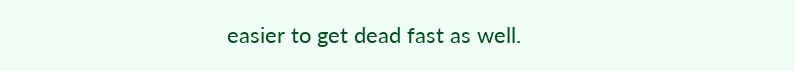easier to get dead fast as well.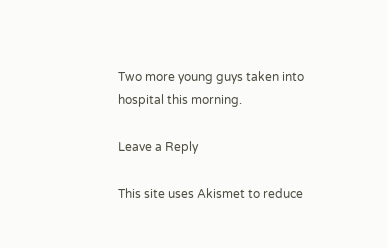Two more young guys taken into hospital this morning.

Leave a Reply

This site uses Akismet to reduce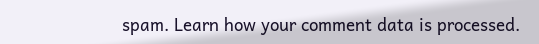spam. Learn how your comment data is processed.